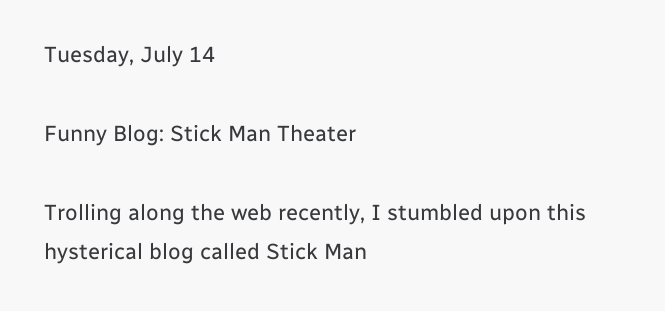Tuesday, July 14

Funny Blog: Stick Man Theater

Trolling along the web recently, I stumbled upon this hysterical blog called Stick Man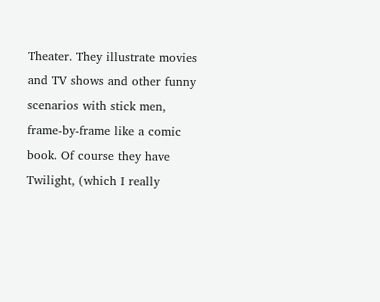Theater. They illustrate movies and TV shows and other funny scenarios with stick men, frame-by-frame like a comic book. Of course they have Twilight, (which I really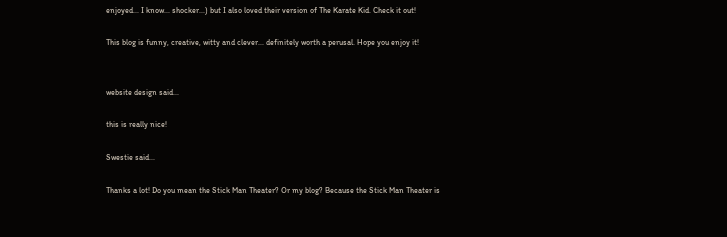enjoyed... I know... shocker...) but I also loved their version of The Karate Kid. Check it out!

This blog is funny, creative, witty and clever... definitely worth a perusal. Hope you enjoy it!


website design said...

this is really nice!

Swestie said...

Thanks a lot! Do you mean the Stick Man Theater? Or my blog? Because the Stick Man Theater is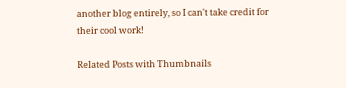another blog entirely, so I can't take credit for their cool work!

Related Posts with Thumbnails